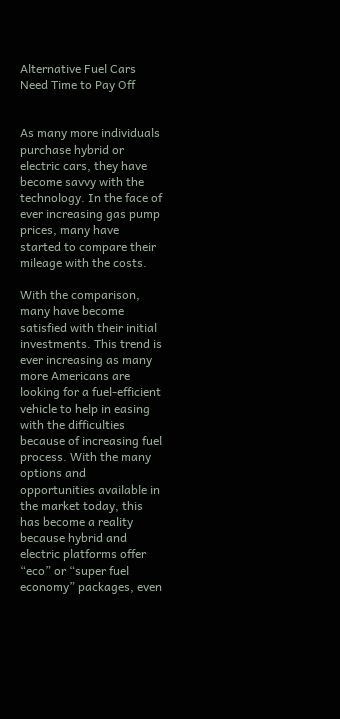Alternative Fuel Cars Need Time to Pay Off


As many more individuals purchase hybrid or electric cars, they have become savvy with the technology. In the face of ever increasing gas pump prices, many have started to compare their mileage with the costs.

With the comparison, many have become satisfied with their initial investments. This trend is ever increasing as many more Americans are looking for a fuel-efficient vehicle to help in easing with the difficulties because of increasing fuel process. With the many options and opportunities available in the market today, this has become a reality because hybrid and electric platforms offer “eco” or “super fuel economy” packages, even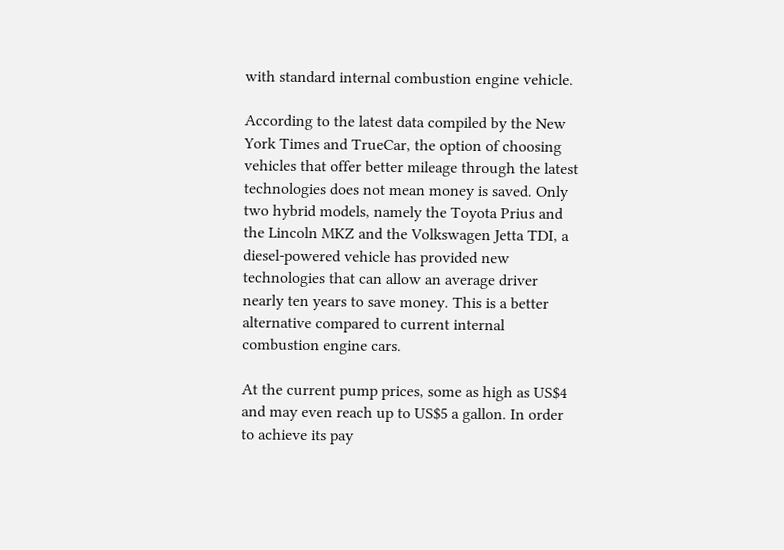with standard internal combustion engine vehicle.

According to the latest data compiled by the New York Times and TrueCar, the option of choosing vehicles that offer better mileage through the latest technologies does not mean money is saved. Only two hybrid models, namely the Toyota Prius and the Lincoln MKZ and the Volkswagen Jetta TDI, a diesel-powered vehicle has provided new technologies that can allow an average driver nearly ten years to save money. This is a better alternative compared to current internal combustion engine cars.

At the current pump prices, some as high as US$4 and may even reach up to US$5 a gallon. In order to achieve its pay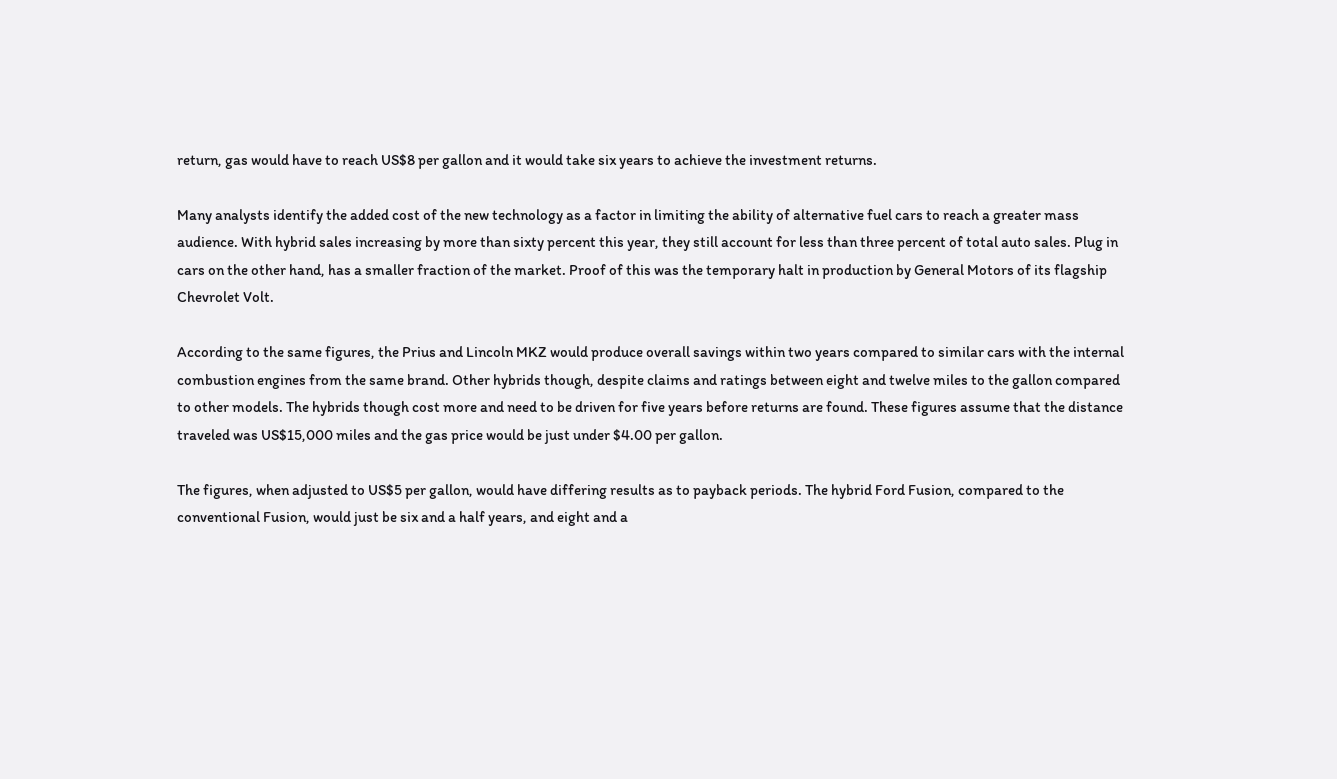return, gas would have to reach US$8 per gallon and it would take six years to achieve the investment returns.

Many analysts identify the added cost of the new technology as a factor in limiting the ability of alternative fuel cars to reach a greater mass audience. With hybrid sales increasing by more than sixty percent this year, they still account for less than three percent of total auto sales. Plug in cars on the other hand, has a smaller fraction of the market. Proof of this was the temporary halt in production by General Motors of its flagship Chevrolet Volt.

According to the same figures, the Prius and Lincoln MKZ would produce overall savings within two years compared to similar cars with the internal combustion engines from the same brand. Other hybrids though, despite claims and ratings between eight and twelve miles to the gallon compared to other models. The hybrids though cost more and need to be driven for five years before returns are found. These figures assume that the distance traveled was US$15,000 miles and the gas price would be just under $4.00 per gallon.

The figures, when adjusted to US$5 per gallon, would have differing results as to payback periods. The hybrid Ford Fusion, compared to the conventional Fusion, would just be six and a half years, and eight and a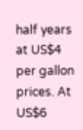half years at US$4 per gallon prices. At US$6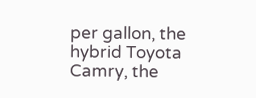per gallon, the hybrid Toyota Camry, the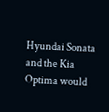Hyundai Sonata and the Kia Optima would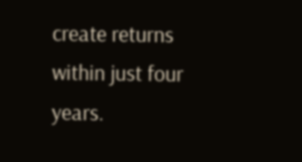create returns within just four years.